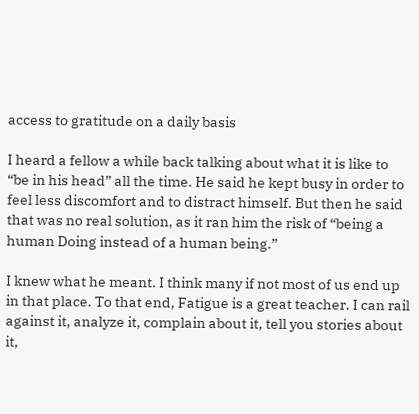access to gratitude on a daily basis

I heard a fellow a while back talking about what it is like to “be in his head” all the time. He said he kept busy in order to feel less discomfort and to distract himself. But then he said that was no real solution, as it ran him the risk of “being a human Doing instead of a human being.”

I knew what he meant. I think many if not most of us end up in that place. To that end, Fatigue is a great teacher. I can rail against it, analyze it, complain about it, tell you stories about it,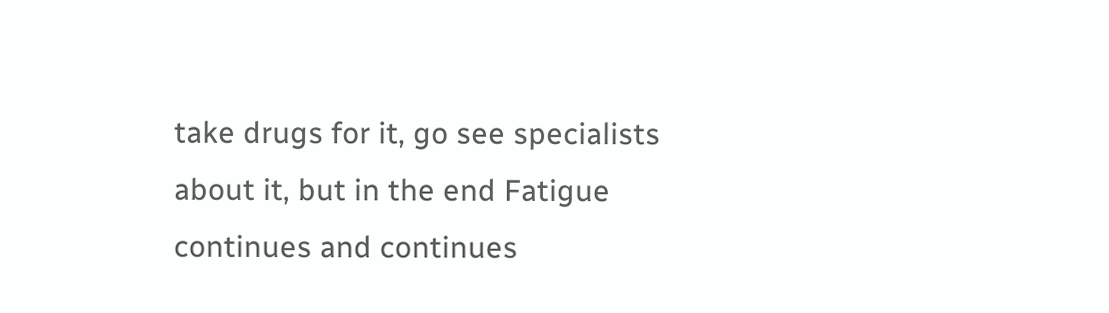take drugs for it, go see specialists about it, but in the end Fatigue continues and continues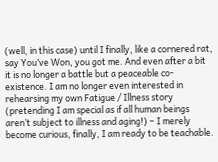(well, in this case) until I finally, like a cornered rat, say You’ve Won, you got me. And even after a bit it is no longer a battle but a peaceable co-existence. I am no longer even interested in rehearsing my own Fatigue / Illness story (pretending I am special as if all human beings aren’t subject to illness and aging!) – I merely become curious, finally, I am ready to be teachable.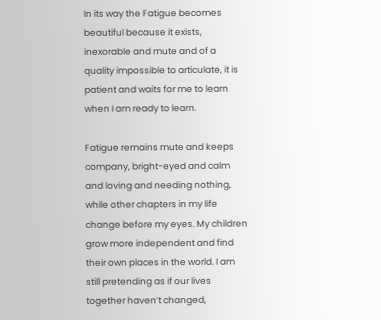In its way the Fatigue becomes beautiful because it exists, inexorable and mute and of a quality impossible to articulate, it is patient and waits for me to learn when I am ready to learn.

Fatigue remains mute and keeps company, bright-eyed and calm and loving and needing nothing, while other chapters in my life change before my eyes. My children grow more independent and find their own places in the world. I am still pretending as if our lives together haven’t changed,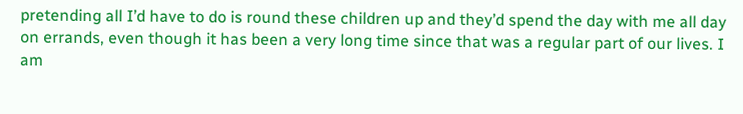pretending all I’d have to do is round these children up and they’d spend the day with me all day on errands, even though it has been a very long time since that was a regular part of our lives. I am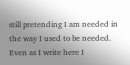still pretending I am needed in the way I used to be needed. Even as I write here I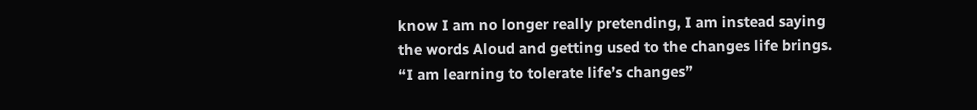know I am no longer really pretending, I am instead saying the words Aloud and getting used to the changes life brings. “I am learning to tolerate life’s changes”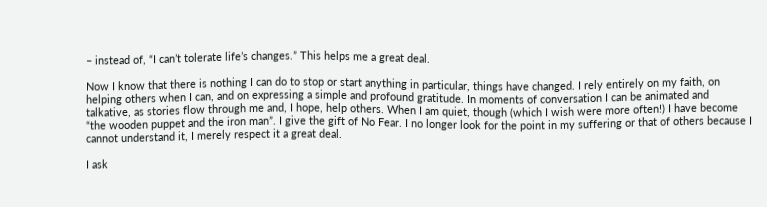– instead of, “I can’t tolerate life’s changes.” This helps me a great deal.

Now I know that there is nothing I can do to stop or start anything in particular, things have changed. I rely entirely on my faith, on helping others when I can, and on expressing a simple and profound gratitude. In moments of conversation I can be animated and talkative, as stories flow through me and, I hope, help others. When I am quiet, though (which I wish were more often!) I have become “the wooden puppet and the iron man”. I give the gift of No Fear. I no longer look for the point in my suffering or that of others because I cannot understand it, I merely respect it a great deal.

I ask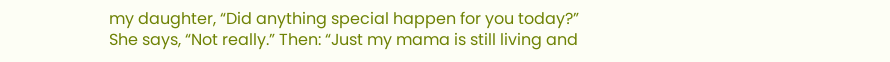my daughter, “Did anything special happen for you today?” She says, “Not really.” Then: “Just my mama is still living and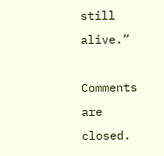still alive.”

Comments are closed.